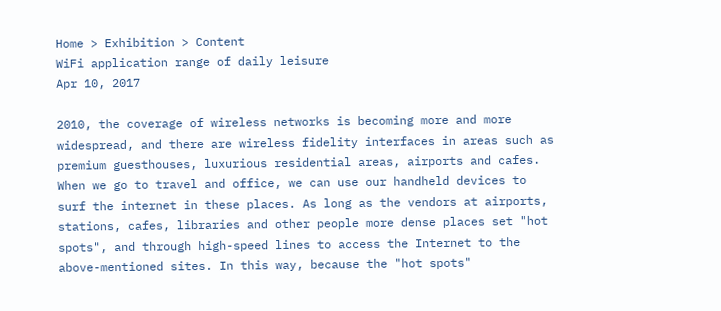Home > Exhibition > Content
WiFi application range of daily leisure
Apr 10, 2017

2010, the coverage of wireless networks is becoming more and more widespread, and there are wireless fidelity interfaces in areas such as premium guesthouses, luxurious residential areas, airports and cafes. When we go to travel and office, we can use our handheld devices to surf the internet in these places. As long as the vendors at airports, stations, cafes, libraries and other people more dense places set "hot spots", and through high-speed lines to access the Internet to the above-mentioned sites. In this way, because the "hot spots"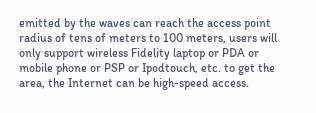emitted by the waves can reach the access point radius of tens of meters to 100 meters, users will only support wireless Fidelity laptop or PDA or mobile phone or PSP or Ipodtouch, etc. to get the area, the Internet can be high-speed access.